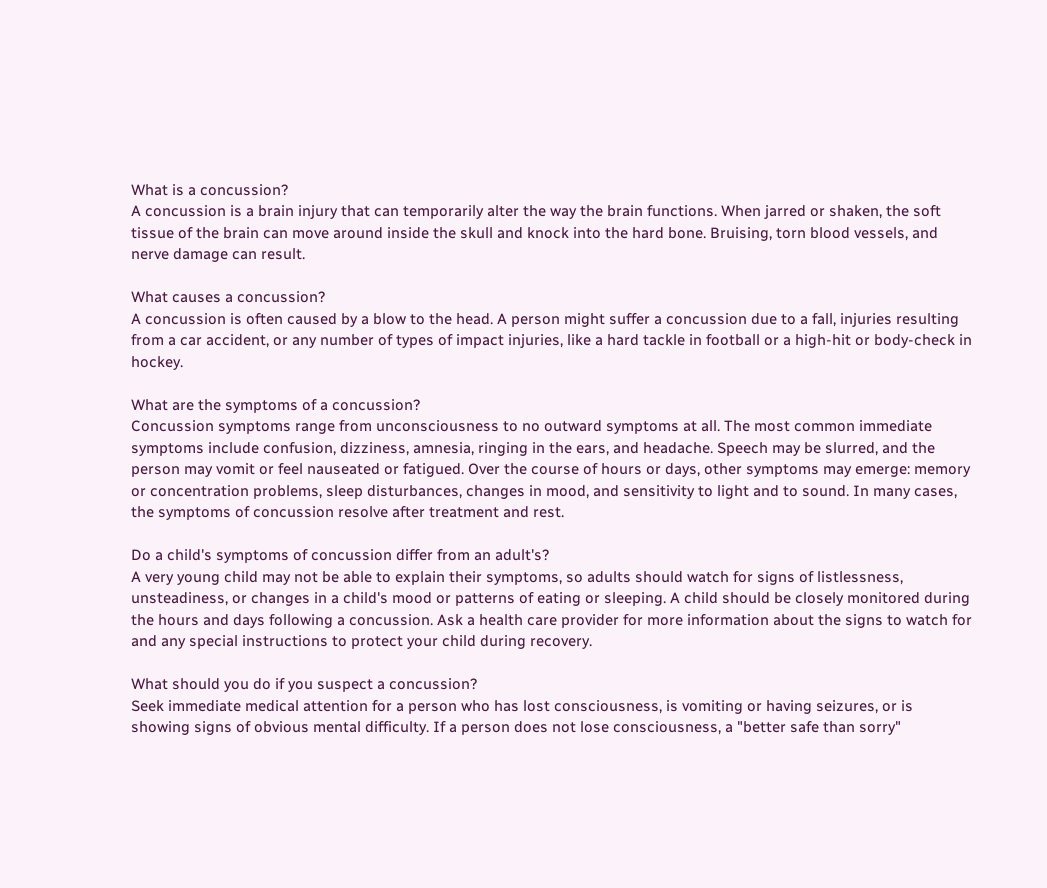What is a concussion?
A concussion is a brain injury that can temporarily alter the way the brain functions. When jarred or shaken, the soft tissue of the brain can move around inside the skull and knock into the hard bone. Bruising, torn blood vessels, and nerve damage can result.

What causes a concussion?
A concussion is often caused by a blow to the head. A person might suffer a concussion due to a fall, injuries resulting from a car accident, or any number of types of impact injuries, like a hard tackle in football or a high-hit or body-check in hockey.

What are the symptoms of a concussion?
Concussion symptoms range from unconsciousness to no outward symptoms at all. The most common immediate symptoms include confusion, dizziness, amnesia, ringing in the ears, and headache. Speech may be slurred, and the person may vomit or feel nauseated or fatigued. Over the course of hours or days, other symptoms may emerge: memory or concentration problems, sleep disturbances, changes in mood, and sensitivity to light and to sound. In many cases, the symptoms of concussion resolve after treatment and rest.

Do a child's symptoms of concussion differ from an adult's?
A very young child may not be able to explain their symptoms, so adults should watch for signs of listlessness, unsteadiness, or changes in a child's mood or patterns of eating or sleeping. A child should be closely monitored during the hours and days following a concussion. Ask a health care provider for more information about the signs to watch for and any special instructions to protect your child during recovery.

What should you do if you suspect a concussion?
Seek immediate medical attention for a person who has lost consciousness, is vomiting or having seizures, or is showing signs of obvious mental difficulty. If a person does not lose consciousness, a "better safe than sorry"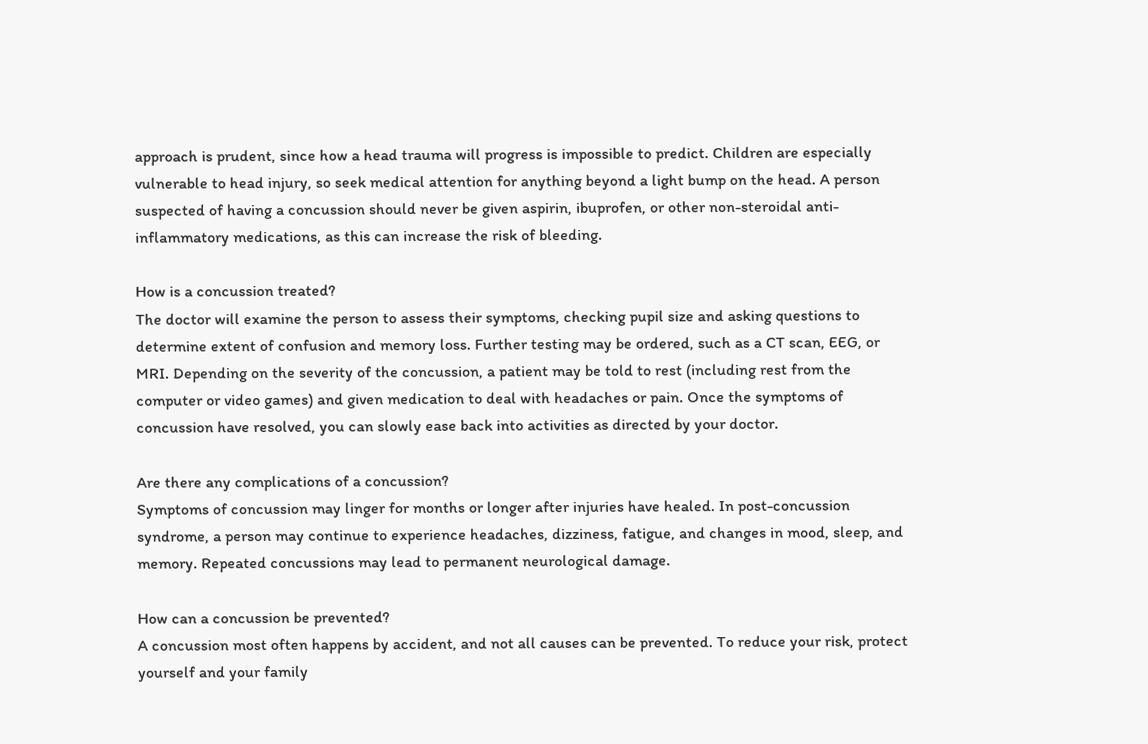approach is prudent, since how a head trauma will progress is impossible to predict. Children are especially vulnerable to head injury, so seek medical attention for anything beyond a light bump on the head. A person suspected of having a concussion should never be given aspirin, ibuprofen, or other non-steroidal anti-inflammatory medications, as this can increase the risk of bleeding.

How is a concussion treated?
The doctor will examine the person to assess their symptoms, checking pupil size and asking questions to determine extent of confusion and memory loss. Further testing may be ordered, such as a CT scan, EEG, or MRI. Depending on the severity of the concussion, a patient may be told to rest (including rest from the computer or video games) and given medication to deal with headaches or pain. Once the symptoms of concussion have resolved, you can slowly ease back into activities as directed by your doctor.

Are there any complications of a concussion?
Symptoms of concussion may linger for months or longer after injuries have healed. In post-concussion syndrome, a person may continue to experience headaches, dizziness, fatigue, and changes in mood, sleep, and memory. Repeated concussions may lead to permanent neurological damage.

How can a concussion be prevented?
A concussion most often happens by accident, and not all causes can be prevented. To reduce your risk, protect yourself and your family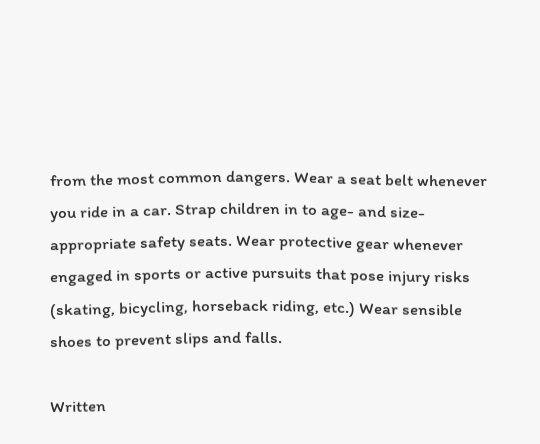from the most common dangers. Wear a seat belt whenever you ride in a car. Strap children in to age- and size-appropriate safety seats. Wear protective gear whenever engaged in sports or active pursuits that pose injury risks (skating, bicycling, horseback riding, etc.) Wear sensible shoes to prevent slips and falls.

Written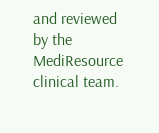and reviewed by the MediResource clinical team.